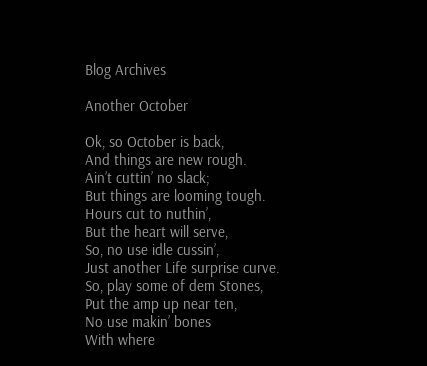Blog Archives

Another October

Ok, so October is back,
And things are new rough.
Ain’t cuttin’ no slack;
But things are looming tough.
Hours cut to nuthin’,
But the heart will serve,
So, no use idle cussin’,
Just another Life surprise curve.
So, play some of dem Stones,
Put the amp up near ten,
No use makin’ bones
With where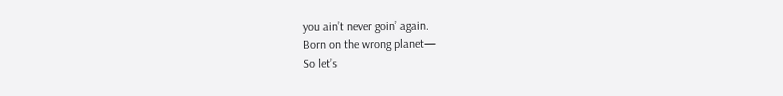you ain’t never goin’ again.
Born on the wrong planet—
So let’s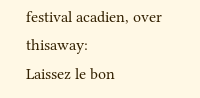festival acadien, over thisaway:
Laissez le bon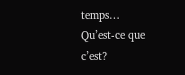temps…
Qu’est-ce que c’est?